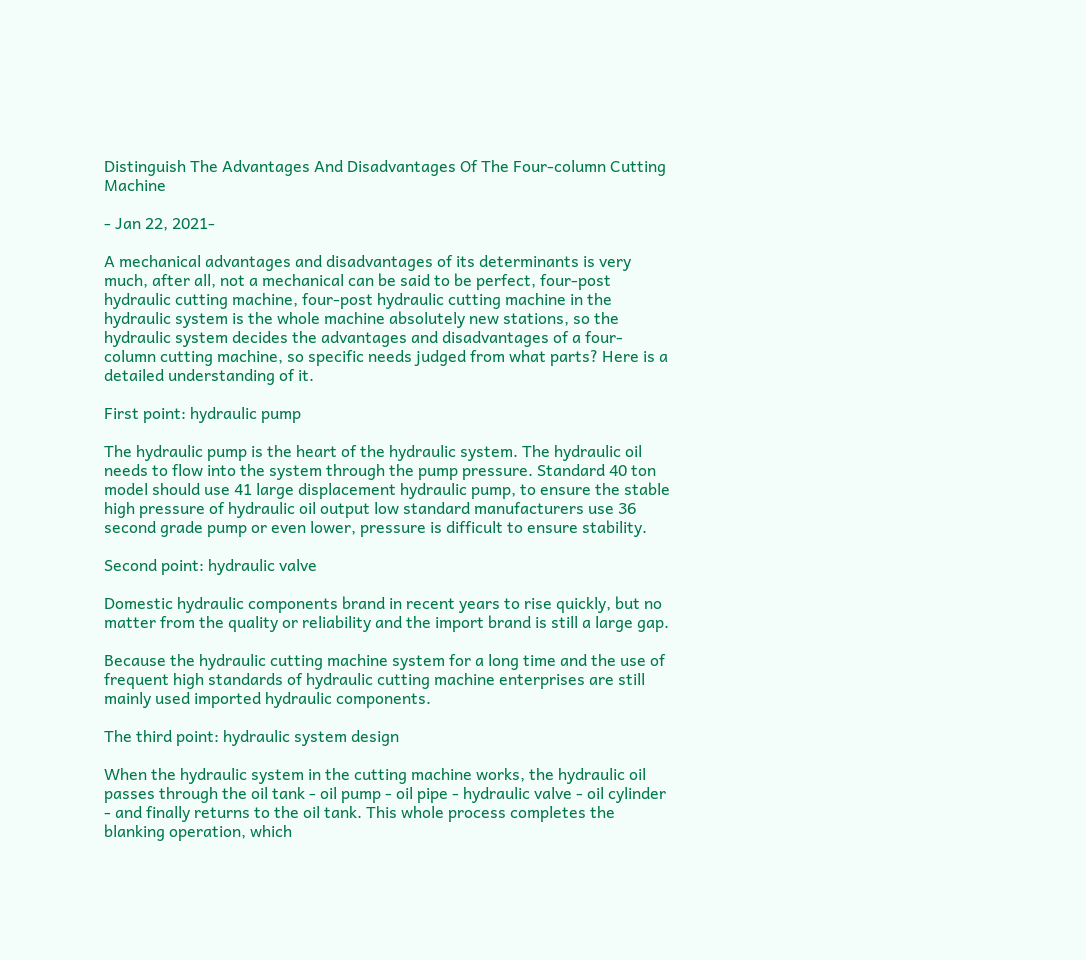Distinguish The Advantages And Disadvantages Of The Four-column Cutting Machine

- Jan 22, 2021-

A mechanical advantages and disadvantages of its determinants is very much, after all, not a mechanical can be said to be perfect, four-post hydraulic cutting machine, four-post hydraulic cutting machine in the hydraulic system is the whole machine absolutely new stations, so the hydraulic system decides the advantages and disadvantages of a four-column cutting machine, so specific needs judged from what parts? Here is a detailed understanding of it.

First point: hydraulic pump

The hydraulic pump is the heart of the hydraulic system. The hydraulic oil needs to flow into the system through the pump pressure. Standard 40 ton model should use 41 large displacement hydraulic pump, to ensure the stable high pressure of hydraulic oil output low standard manufacturers use 36 second grade pump or even lower, pressure is difficult to ensure stability.

Second point: hydraulic valve

Domestic hydraulic components brand in recent years to rise quickly, but no matter from the quality or reliability and the import brand is still a large gap.

Because the hydraulic cutting machine system for a long time and the use of frequent high standards of hydraulic cutting machine enterprises are still mainly used imported hydraulic components.

The third point: hydraulic system design

When the hydraulic system in the cutting machine works, the hydraulic oil passes through the oil tank - oil pump - oil pipe - hydraulic valve - oil cylinder - and finally returns to the oil tank. This whole process completes the blanking operation, which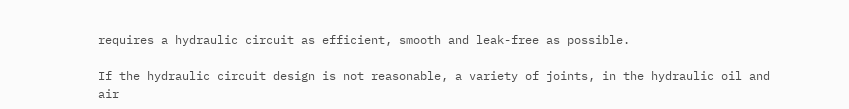requires a hydraulic circuit as efficient, smooth and leak-free as possible.

If the hydraulic circuit design is not reasonable, a variety of joints, in the hydraulic oil and air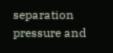separation pressure and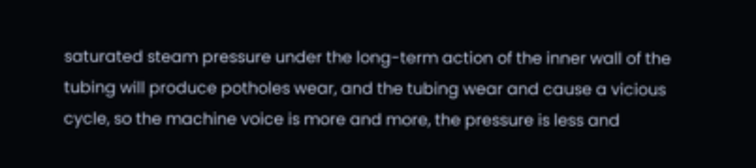saturated steam pressure under the long-term action of the inner wall of the tubing will produce potholes wear, and the tubing wear and cause a vicious cycle, so the machine voice is more and more, the pressure is less and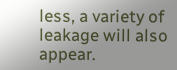less, a variety of leakage will also appear.